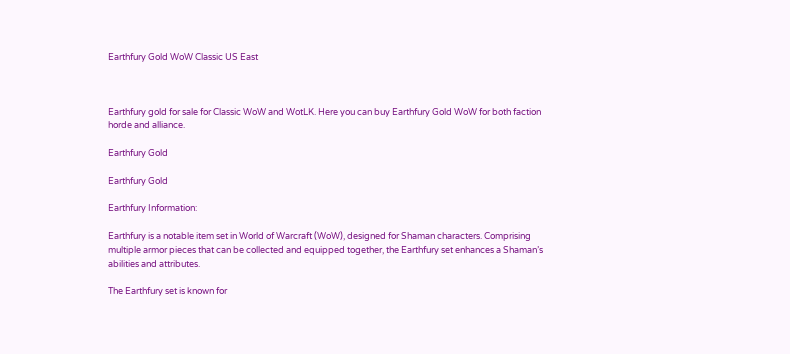Earthfury Gold WoW Classic US East



Earthfury gold for sale for Classic WoW and WotLK. Here you can buy Earthfury Gold WoW for both faction horde and alliance.

Earthfury Gold

Earthfury Gold

Earthfury Information:

Earthfury is a notable item set in World of Warcraft (WoW), designed for Shaman characters. Comprising multiple armor pieces that can be collected and equipped together, the Earthfury set enhances a Shaman’s abilities and attributes.

The Earthfury set is known for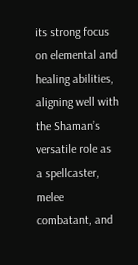its strong focus on elemental and healing abilities, aligning well with the Shaman’s versatile role as a spellcaster, melee combatant, and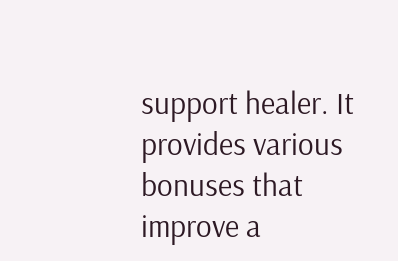support healer. It provides various bonuses that improve a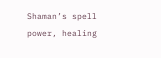Shaman’s spell power, healing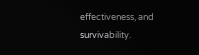effectiveness, and survivability.